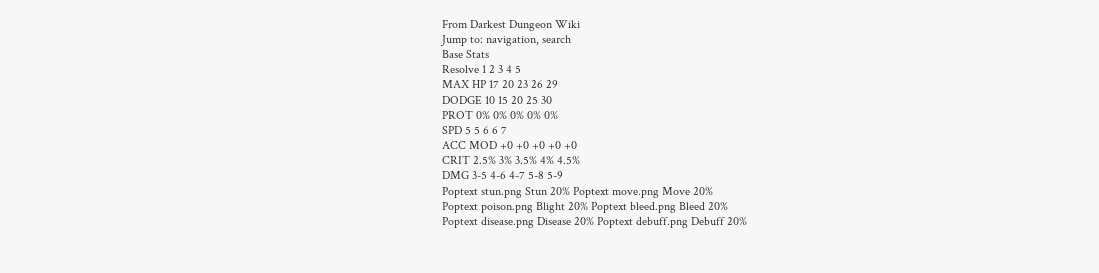From Darkest Dungeon Wiki
Jump to: navigation, search
Base Stats
Resolve 1 2 3 4 5
MAX HP 17 20 23 26 29
DODGE 10 15 20 25 30
PROT 0% 0% 0% 0% 0%
SPD 5 5 6 6 7
ACC MOD +0 +0 +0 +0 +0
CRIT 2.5% 3% 3.5% 4% 4.5%
DMG 3-5 4-6 4-7 5-8 5-9
Poptext stun.png Stun 20% Poptext move.png Move 20%
Poptext poison.png Blight 20% Poptext bleed.png Bleed 20%
Poptext disease.png Disease 20% Poptext debuff.png Debuff 20%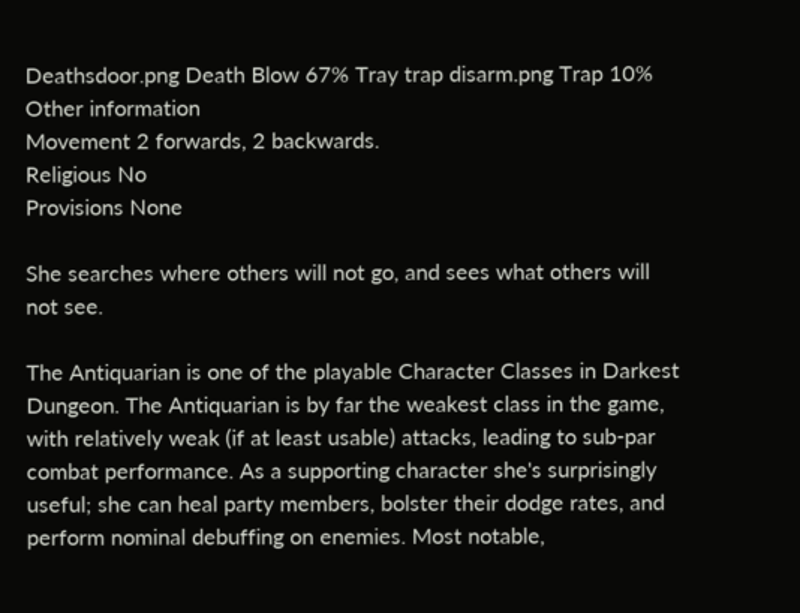Deathsdoor.png Death Blow 67% Tray trap disarm.png Trap 10%
Other information
Movement 2 forwards, 2 backwards.
Religious No
Provisions None

She searches where others will not go, and sees what others will not see.

The Antiquarian is one of the playable Character Classes in Darkest Dungeon. The Antiquarian is by far the weakest class in the game, with relatively weak (if at least usable) attacks, leading to sub-par combat performance. As a supporting character she's surprisingly useful; she can heal party members, bolster their dodge rates, and perform nominal debuffing on enemies. Most notable,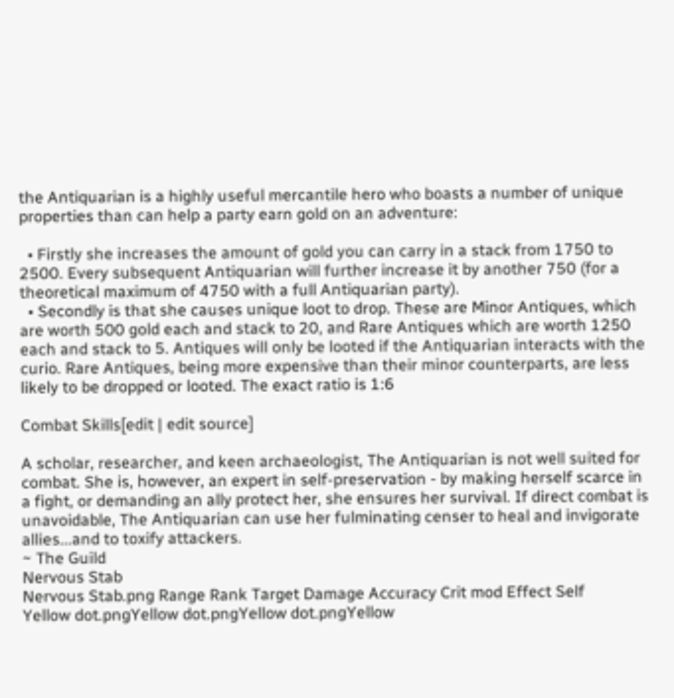the Antiquarian is a highly useful mercantile hero who boasts a number of unique properties than can help a party earn gold on an adventure:

  • Firstly she increases the amount of gold you can carry in a stack from 1750 to 2500. Every subsequent Antiquarian will further increase it by another 750 (for a theoretical maximum of 4750 with a full Antiquarian party).
  • Secondly is that she causes unique loot to drop. These are Minor Antiques, which are worth 500 gold each and stack to 20, and Rare Antiques which are worth 1250 each and stack to 5. Antiques will only be looted if the Antiquarian interacts with the curio. Rare Antiques, being more expensive than their minor counterparts, are less likely to be dropped or looted. The exact ratio is 1:6

Combat Skills[edit | edit source]

A scholar, researcher, and keen archaeologist, The Antiquarian is not well suited for combat. She is, however, an expert in self-preservation - by making herself scarce in a fight, or demanding an ally protect her, she ensures her survival. If direct combat is unavoidable, The Antiquarian can use her fulminating censer to heal and invigorate allies...and to toxify attackers.
~ The Guild
Nervous Stab
Nervous Stab.png Range Rank Target Damage Accuracy Crit mod Effect Self
Yellow dot.pngYellow dot.pngYellow dot.pngYellow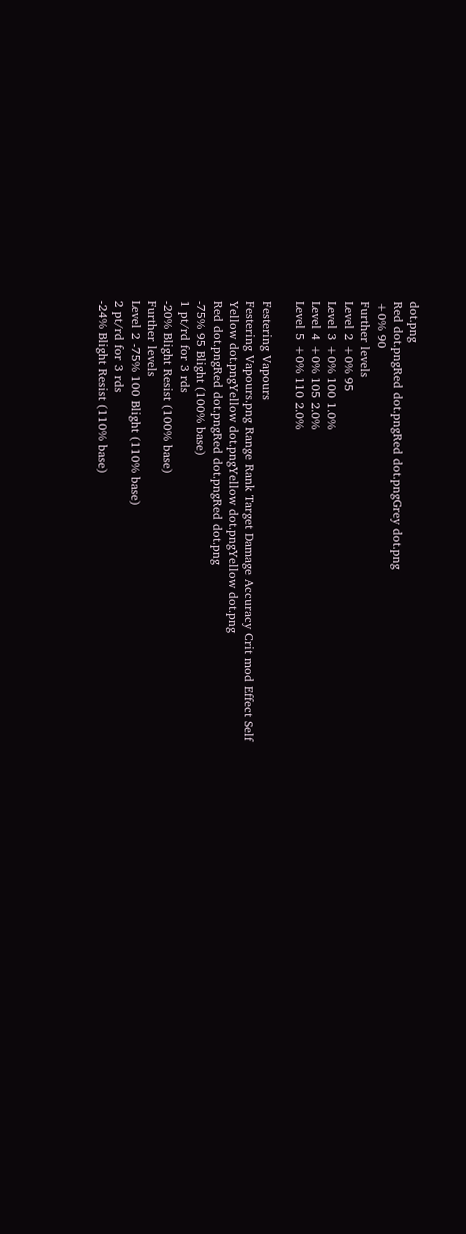dot.png
Red dot.pngRed dot.pngRed dot.pngGrey dot.png
+0% 90
Further levels
Level 2 +0% 95
Level 3 +0% 100 1.0%
Level 4 +0% 105 2.0%
Level 5 +0% 110 2.0%

Festering Vapours
Festering Vapours.png Range Rank Target Damage Accuracy Crit mod Effect Self
Yellow dot.pngYellow dot.pngYellow dot.pngYellow dot.png
Red dot.pngRed dot.pngRed dot.pngRed dot.png
-75% 95 Blight (100% base)
1 pt/rd for 3 rds
-20% Blight Resist (100% base)
Further levels
Level 2 -75% 100 Blight (110% base)
2 pt/rd for 3 rds
-24% Blight Resist (110% base)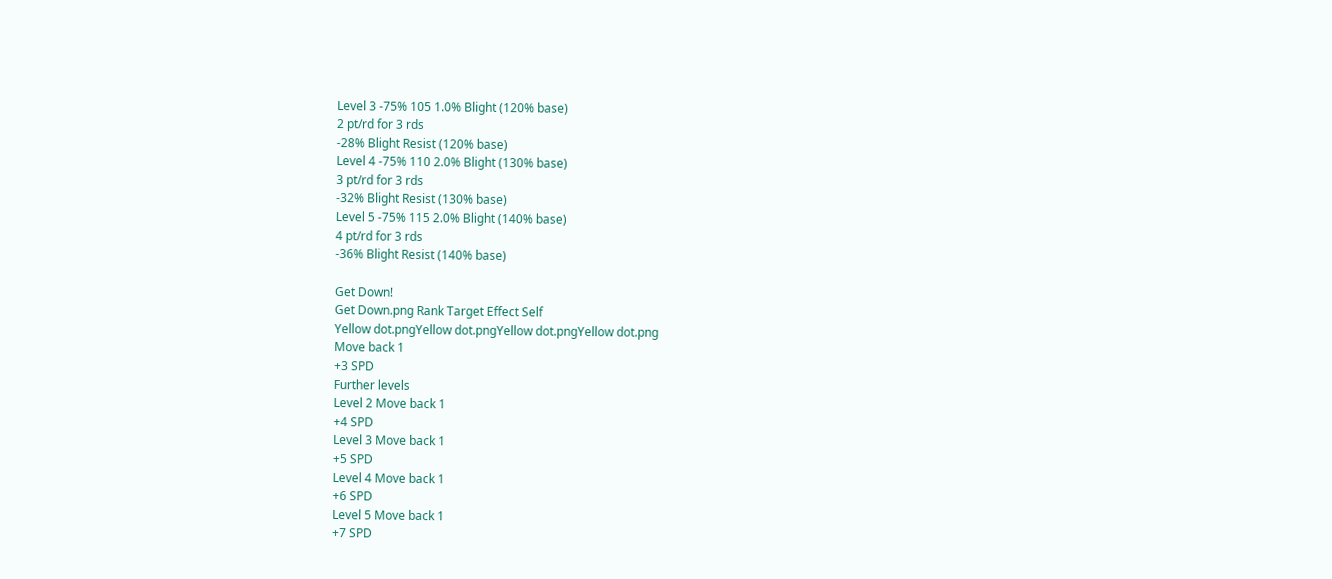Level 3 -75% 105 1.0% Blight (120% base)
2 pt/rd for 3 rds
-28% Blight Resist (120% base)
Level 4 -75% 110 2.0% Blight (130% base)
3 pt/rd for 3 rds
-32% Blight Resist (130% base)
Level 5 -75% 115 2.0% Blight (140% base)
4 pt/rd for 3 rds
-36% Blight Resist (140% base)

Get Down!
Get Down.png Rank Target Effect Self
Yellow dot.pngYellow dot.pngYellow dot.pngYellow dot.png
Move back 1
+3 SPD
Further levels
Level 2 Move back 1
+4 SPD
Level 3 Move back 1
+5 SPD
Level 4 Move back 1
+6 SPD
Level 5 Move back 1
+7 SPD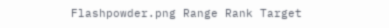Flashpowder.png Range Rank Target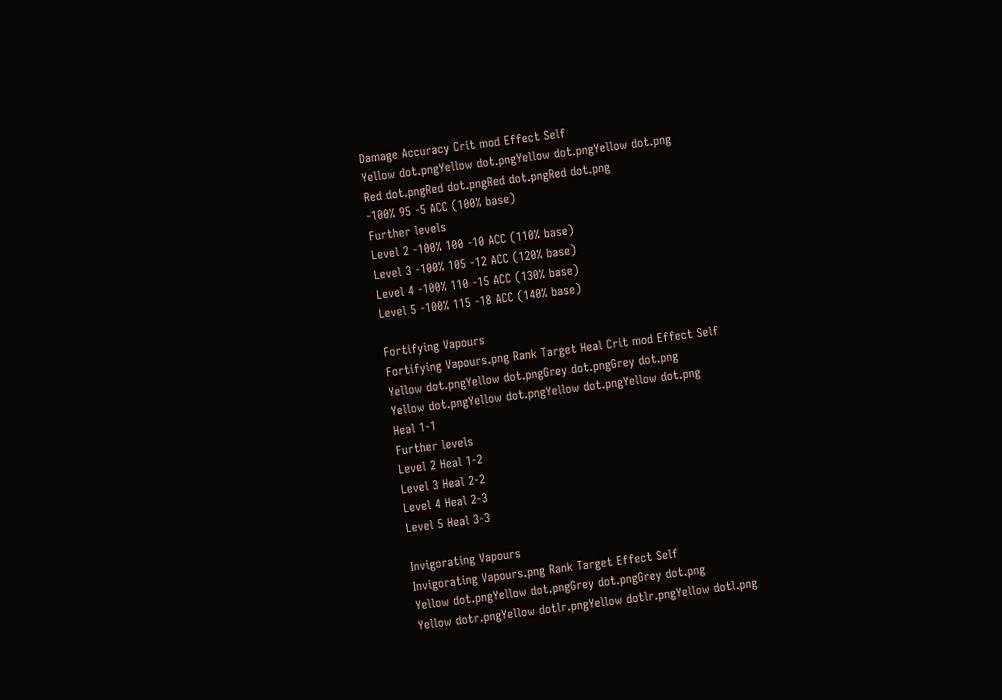Damage Accuracy Crit mod Effect Self
Yellow dot.pngYellow dot.pngYellow dot.pngYellow dot.png
Red dot.pngRed dot.pngRed dot.pngRed dot.png
-100% 95 -5 ACC (100% base)
Further levels
Level 2 -100% 100 -10 ACC (110% base)
Level 3 -100% 105 -12 ACC (120% base)
Level 4 -100% 110 -15 ACC (130% base)
Level 5 -100% 115 -18 ACC (140% base)

Fortifying Vapours
Fortifying Vapours.png Rank Target Heal Crit mod Effect Self
Yellow dot.pngYellow dot.pngGrey dot.pngGrey dot.png
Yellow dot.pngYellow dot.pngYellow dot.pngYellow dot.png
Heal 1-1
Further levels
Level 2 Heal 1-2
Level 3 Heal 2-2
Level 4 Heal 2-3
Level 5 Heal 3-3

Invigorating Vapours
Invigorating Vapours.png Rank Target Effect Self
Yellow dot.pngYellow dot.pngGrey dot.pngGrey dot.png
Yellow dotr.pngYellow dotlr.pngYellow dotlr.pngYellow dotl.png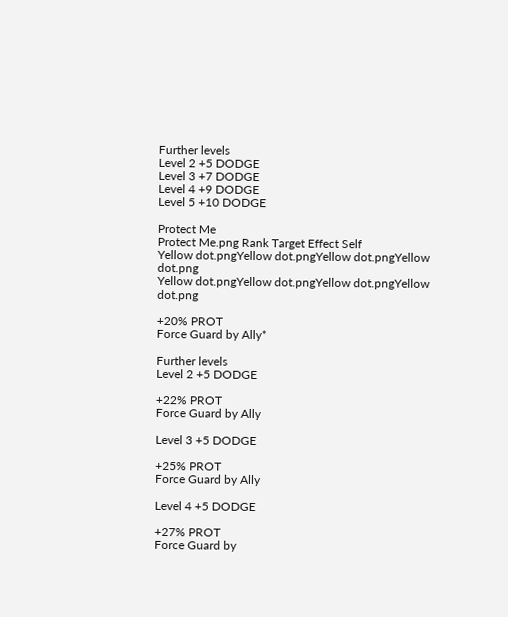Further levels
Level 2 +5 DODGE
Level 3 +7 DODGE
Level 4 +9 DODGE
Level 5 +10 DODGE

Protect Me
Protect Me.png Rank Target Effect Self
Yellow dot.pngYellow dot.pngYellow dot.pngYellow dot.png
Yellow dot.pngYellow dot.pngYellow dot.pngYellow dot.png

+20% PROT
Force Guard by Ally*

Further levels
Level 2 +5 DODGE

+22% PROT
Force Guard by Ally

Level 3 +5 DODGE

+25% PROT
Force Guard by Ally

Level 4 +5 DODGE

+27% PROT
Force Guard by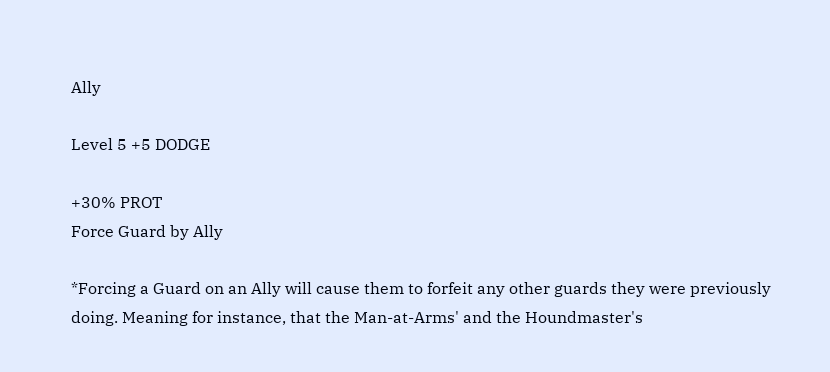Ally

Level 5 +5 DODGE

+30% PROT
Force Guard by Ally

*Forcing a Guard on an Ally will cause them to forfeit any other guards they were previously doing. Meaning for instance, that the Man-at-Arms' and the Houndmaster's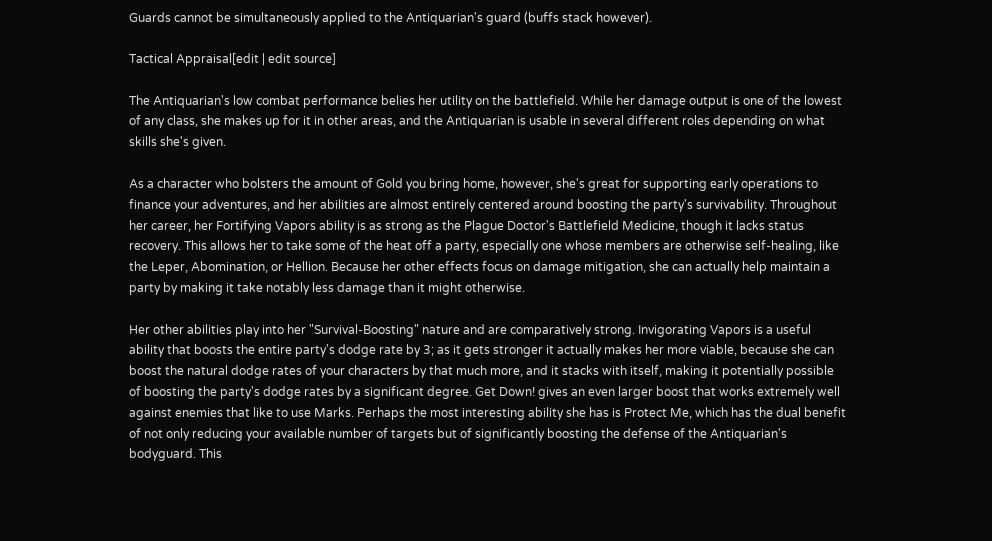Guards cannot be simultaneously applied to the Antiquarian's guard (buffs stack however).

Tactical Appraisal[edit | edit source]

The Antiquarian's low combat performance belies her utility on the battlefield. While her damage output is one of the lowest of any class, she makes up for it in other areas, and the Antiquarian is usable in several different roles depending on what skills she's given.

As a character who bolsters the amount of Gold you bring home, however, she's great for supporting early operations to finance your adventures, and her abilities are almost entirely centered around boosting the party's survivability. Throughout her career, her Fortifying Vapors ability is as strong as the Plague Doctor's Battlefield Medicine, though it lacks status recovery. This allows her to take some of the heat off a party, especially one whose members are otherwise self-healing, like the Leper, Abomination, or Hellion. Because her other effects focus on damage mitigation, she can actually help maintain a party by making it take notably less damage than it might otherwise.

Her other abilities play into her "Survival-Boosting" nature and are comparatively strong. Invigorating Vapors is a useful ability that boosts the entire party's dodge rate by 3; as it gets stronger it actually makes her more viable, because she can boost the natural dodge rates of your characters by that much more, and it stacks with itself, making it potentially possible of boosting the party's dodge rates by a significant degree. Get Down! gives an even larger boost that works extremely well against enemies that like to use Marks. Perhaps the most interesting ability she has is Protect Me, which has the dual benefit of not only reducing your available number of targets but of significantly boosting the defense of the Antiquarian's bodyguard. This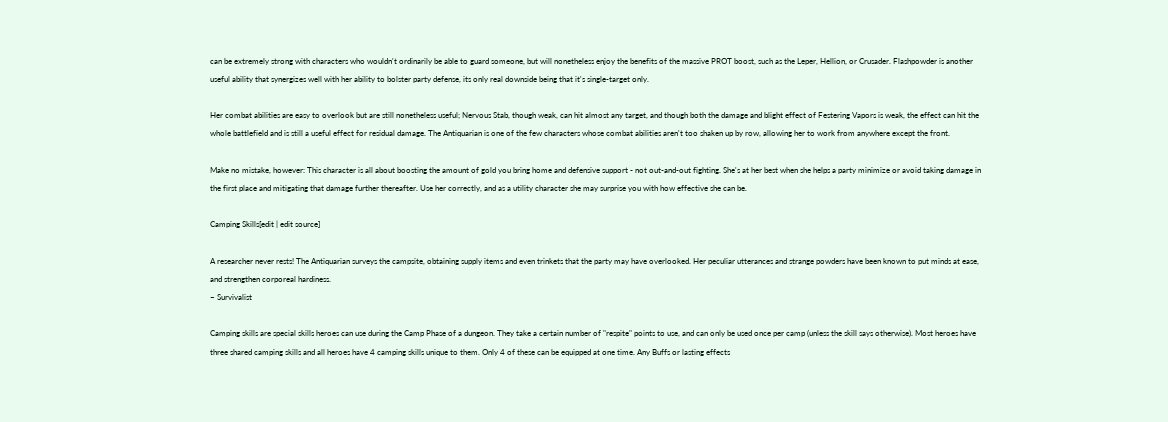can be extremely strong with characters who wouldn't ordinarily be able to guard someone, but will nonetheless enjoy the benefits of the massive PROT boost, such as the Leper, Hellion, or Crusader. Flashpowder is another useful ability that synergizes well with her ability to bolster party defense, its only real downside being that it's single-target only.

Her combat abilities are easy to overlook but are still nonetheless useful; Nervous Stab, though weak, can hit almost any target, and though both the damage and blight effect of Festering Vapors is weak, the effect can hit the whole battlefield and is still a useful effect for residual damage. The Antiquarian is one of the few characters whose combat abilities aren't too shaken up by row, allowing her to work from anywhere except the front.

Make no mistake, however: This character is all about boosting the amount of gold you bring home and defensive support - not out-and-out fighting. She's at her best when she helps a party minimize or avoid taking damage in the first place and mitigating that damage further thereafter. Use her correctly, and as a utility character she may surprise you with how effective she can be.

Camping Skills[edit | edit source]

A researcher never rests! The Antiquarian surveys the campsite, obtaining supply items and even trinkets that the party may have overlooked. Her peculiar utterances and strange powders have been known to put minds at ease, and strengthen corporeal hardiness.
~ Survivalist

Camping skills are special skills heroes can use during the Camp Phase of a dungeon. They take a certain number of "respite" points to use, and can only be used once per camp (unless the skill says otherwise). Most heroes have three shared camping skills and all heroes have 4 camping skills unique to them. Only 4 of these can be equipped at one time. Any Buffs or lasting effects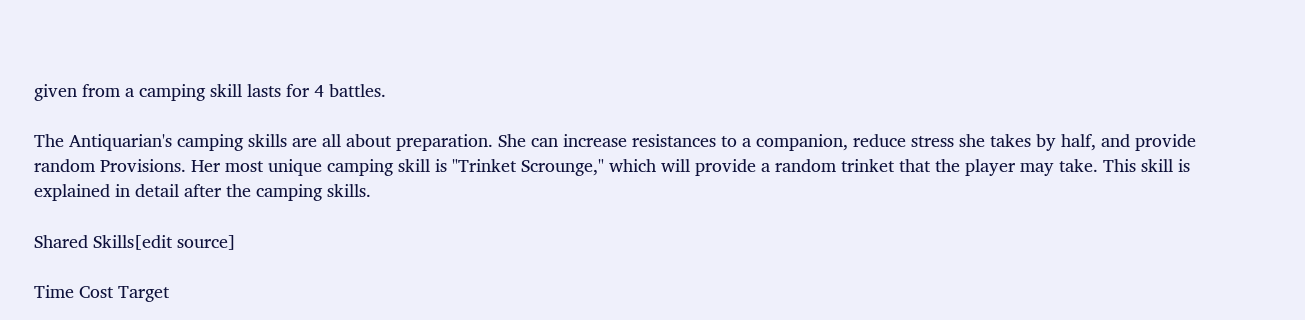given from a camping skill lasts for 4 battles.

The Antiquarian's camping skills are all about preparation. She can increase resistances to a companion, reduce stress she takes by half, and provide random Provisions. Her most unique camping skill is "Trinket Scrounge," which will provide a random trinket that the player may take. This skill is explained in detail after the camping skills.

Shared Skills[edit source]

Time Cost Target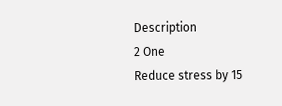Description
2 One
Reduce stress by 15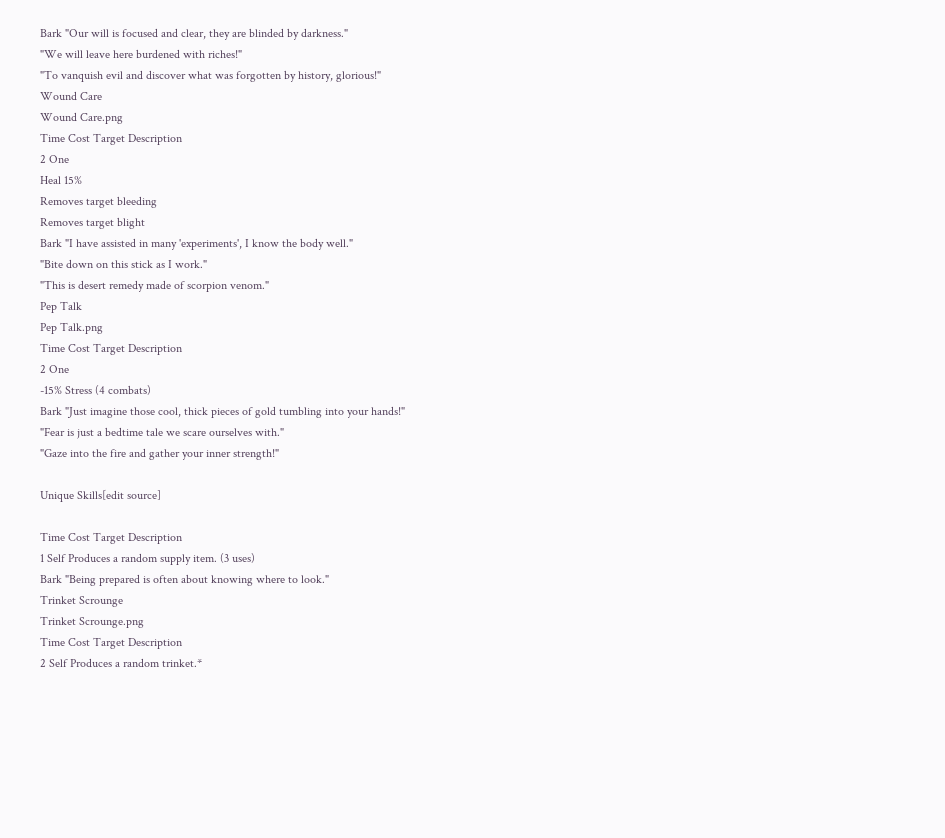Bark "Our will is focused and clear, they are blinded by darkness."
"We will leave here burdened with riches!"
"To vanquish evil and discover what was forgotten by history, glorious!"
Wound Care
Wound Care.png
Time Cost Target Description
2 One
Heal 15%
Removes target bleeding
Removes target blight
Bark "I have assisted in many 'experiments', I know the body well."
"Bite down on this stick as I work."
"This is desert remedy made of scorpion venom."
Pep Talk
Pep Talk.png
Time Cost Target Description
2 One
-15% Stress (4 combats)
Bark "Just imagine those cool, thick pieces of gold tumbling into your hands!"
"Fear is just a bedtime tale we scare ourselves with."
"Gaze into the fire and gather your inner strength!"

Unique Skills[edit source]

Time Cost Target Description
1 Self Produces a random supply item. (3 uses)
Bark "Being prepared is often about knowing where to look."
Trinket Scrounge
Trinket Scrounge.png
Time Cost Target Description
2 Self Produces a random trinket.*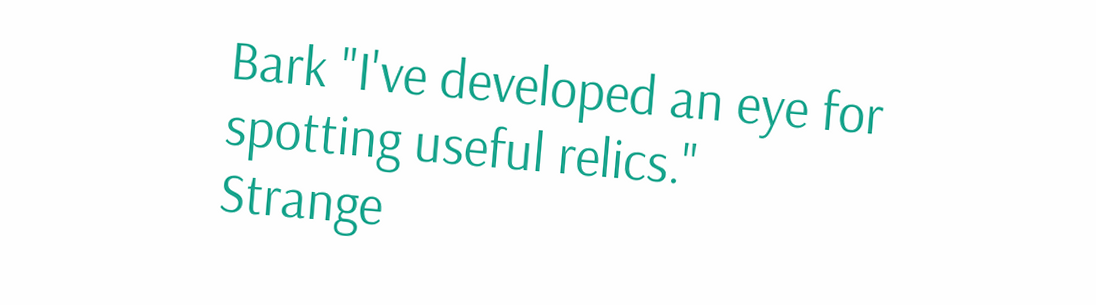Bark "I've developed an eye for spotting useful relics."
Strange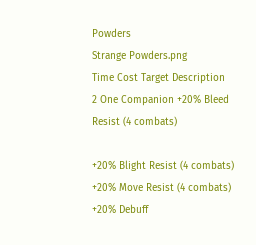Powders
Strange Powders.png
Time Cost Target Description
2 One Companion +20% Bleed Resist (4 combats)

+20% Blight Resist (4 combats)
+20% Move Resist (4 combats)
+20% Debuff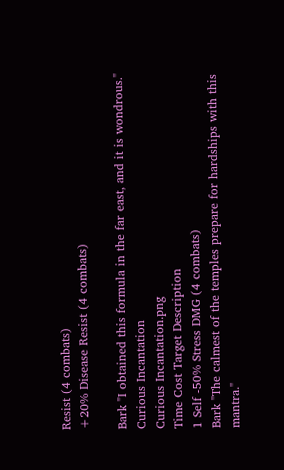Resist (4 combats)
+20% Disease Resist (4 combats)

Bark "I obtained this formula in the far east, and it is wondrous."
Curious Incantation
Curious Incantation.png
Time Cost Target Description
1 Self -50% Stress DMG (4 combats)
Bark "The calmest of the temples prepare for hardships with this mantra."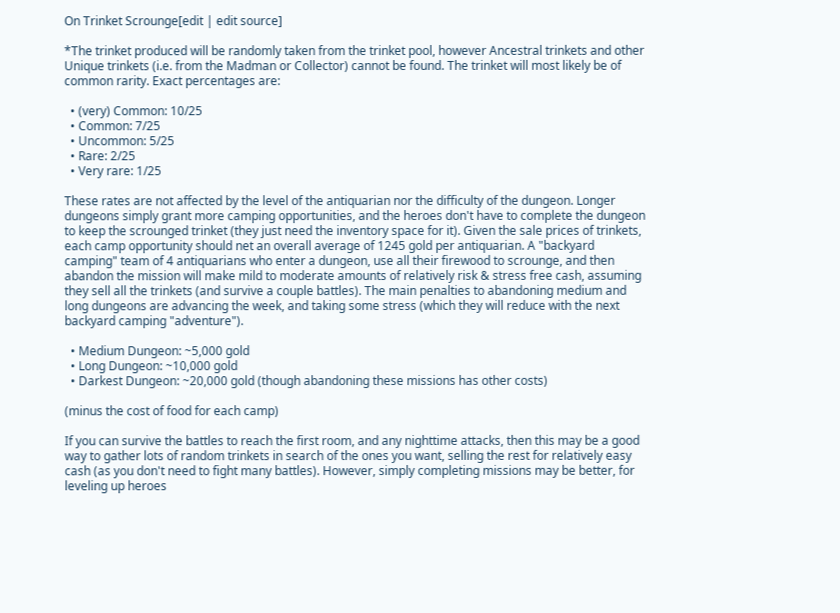On Trinket Scrounge[edit | edit source]

*The trinket produced will be randomly taken from the trinket pool, however Ancestral trinkets and other Unique trinkets (i.e. from the Madman or Collector) cannot be found. The trinket will most likely be of common rarity. Exact percentages are:

  • (very) Common: 10/25
  • Common: 7/25
  • Uncommon: 5/25
  • Rare: 2/25
  • Very rare: 1/25

These rates are not affected by the level of the antiquarian nor the difficulty of the dungeon. Longer dungeons simply grant more camping opportunities, and the heroes don't have to complete the dungeon to keep the scrounged trinket (they just need the inventory space for it). Given the sale prices of trinkets, each camp opportunity should net an overall average of 1245 gold per antiquarian. A "backyard camping" team of 4 antiquarians who enter a dungeon, use all their firewood to scrounge, and then abandon the mission will make mild to moderate amounts of relatively risk & stress free cash, assuming they sell all the trinkets (and survive a couple battles). The main penalties to abandoning medium and long dungeons are advancing the week, and taking some stress (which they will reduce with the next backyard camping "adventure").

  • Medium Dungeon: ~5,000 gold
  • Long Dungeon: ~10,000 gold
  • Darkest Dungeon: ~20,000 gold (though abandoning these missions has other costs)

(minus the cost of food for each camp)

If you can survive the battles to reach the first room, and any nighttime attacks, then this may be a good way to gather lots of random trinkets in search of the ones you want, selling the rest for relatively easy cash (as you don't need to fight many battles). However, simply completing missions may be better, for leveling up heroes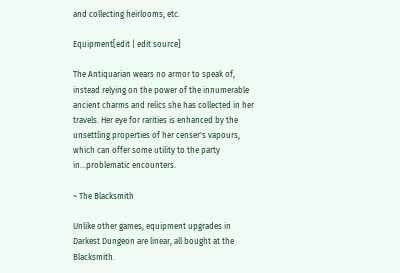and collecting heirlooms, etc.

Equipment[edit | edit source]

The Antiquarian wears no armor to speak of, instead relying on the power of the innumerable ancient charms and relics she has collected in her travels. Her eye for rarities is enhanced by the unsettling properties of her censer's vapours, which can offer some utility to the party in...problematic encounters.

~ The Blacksmith

Unlike other games, equipment upgrades in Darkest Dungeon are linear, all bought at the Blacksmith.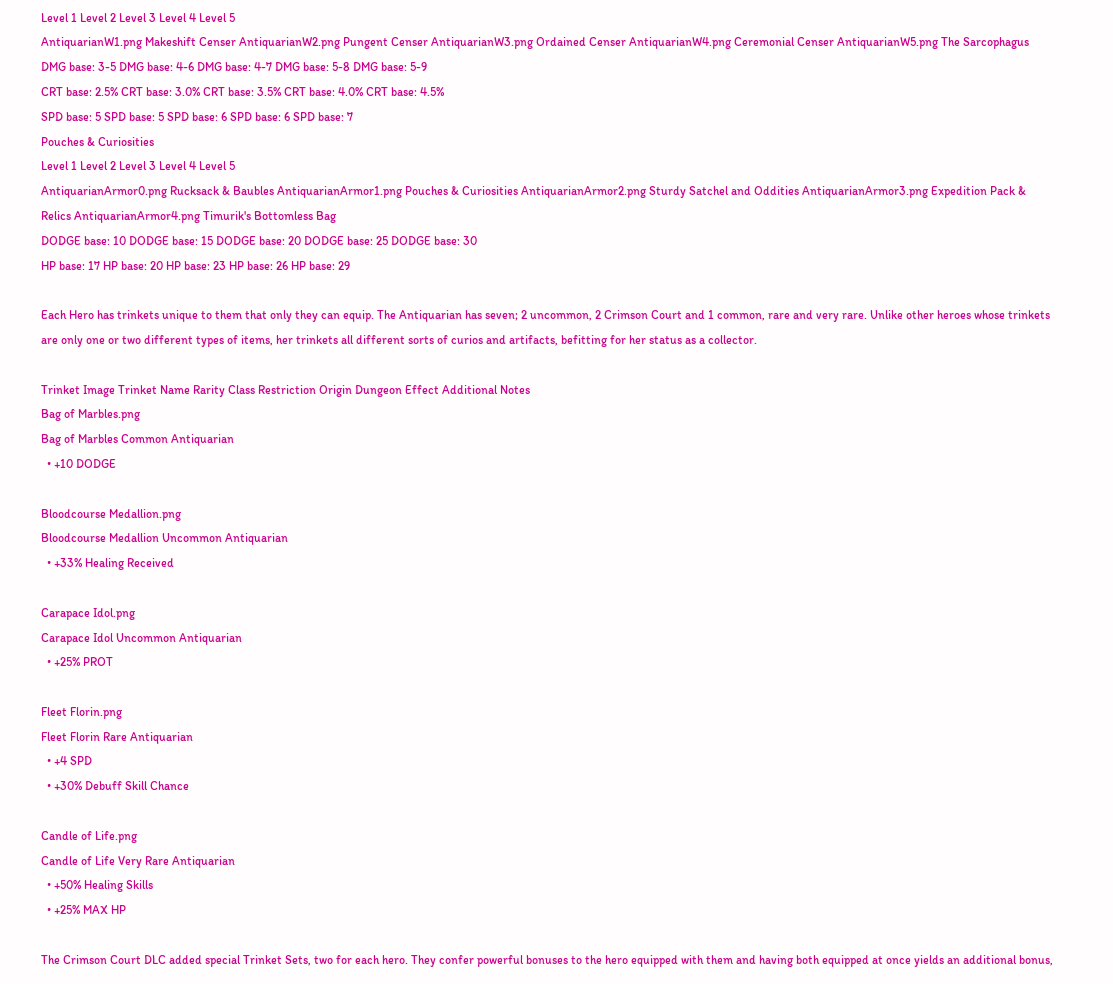Level 1 Level 2 Level 3 Level 4 Level 5
AntiquarianW1.png Makeshift Censer AntiquarianW2.png Pungent Censer AntiquarianW3.png Ordained Censer AntiquarianW4.png Ceremonial Censer AntiquarianW5.png The Sarcophagus
DMG base: 3-5 DMG base: 4-6 DMG base: 4-7 DMG base: 5-8 DMG base: 5-9
CRT base: 2.5% CRT base: 3.0% CRT base: 3.5% CRT base: 4.0% CRT base: 4.5%
SPD base: 5 SPD base: 5 SPD base: 6 SPD base: 6 SPD base: 7
Pouches & Curiosities
Level 1 Level 2 Level 3 Level 4 Level 5
AntiquarianArmor0.png Rucksack & Baubles AntiquarianArmor1.png Pouches & Curiosities AntiquarianArmor2.png Sturdy Satchel and Oddities AntiquarianArmor3.png Expedition Pack & Relics AntiquarianArmor4.png Timurik's Bottomless Bag
DODGE base: 10 DODGE base: 15 DODGE base: 20 DODGE base: 25 DODGE base: 30
HP base: 17 HP base: 20 HP base: 23 HP base: 26 HP base: 29

Each Hero has trinkets unique to them that only they can equip. The Antiquarian has seven; 2 uncommon, 2 Crimson Court and 1 common, rare and very rare. Unlike other heroes whose trinkets are only one or two different types of items, her trinkets all different sorts of curios and artifacts, befitting for her status as a collector.

Trinket Image Trinket Name Rarity Class Restriction Origin Dungeon Effect Additional Notes
Bag of Marbles.png
Bag of Marbles Common Antiquarian
  • +10 DODGE

Bloodcourse Medallion.png
Bloodcourse Medallion Uncommon Antiquarian
  • +33% Healing Received

Carapace Idol.png
Carapace Idol Uncommon Antiquarian
  • +25% PROT

Fleet Florin.png
Fleet Florin Rare Antiquarian
  • +4 SPD
  • +30% Debuff Skill Chance

Candle of Life.png
Candle of Life Very Rare Antiquarian
  • +50% Healing Skills
  • +25% MAX HP

The Crimson Court DLC added special Trinket Sets, two for each hero. They confer powerful bonuses to the hero equipped with them and having both equipped at once yields an additional bonus,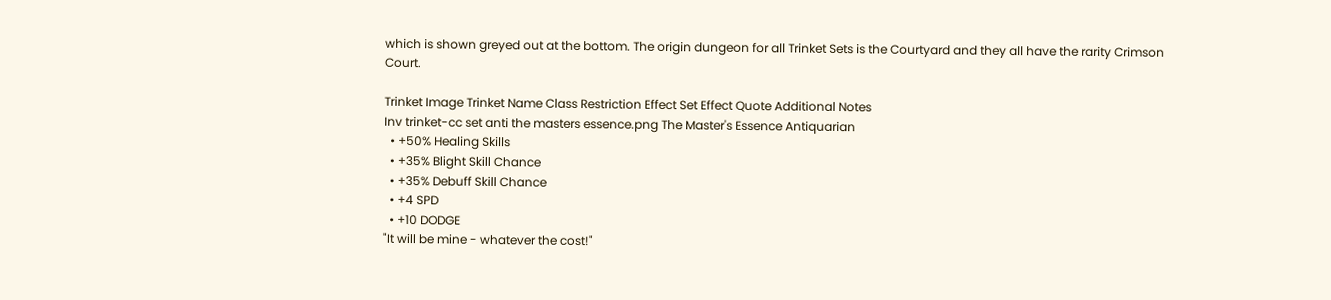which is shown greyed out at the bottom. The origin dungeon for all Trinket Sets is the Courtyard and they all have the rarity Crimson Court.

Trinket Image Trinket Name Class Restriction Effect Set Effect Quote Additional Notes
Inv trinket-cc set anti the masters essence.png The Master's Essence Antiquarian
  • +50% Healing Skills
  • +35% Blight Skill Chance
  • +35% Debuff Skill Chance
  • +4 SPD
  • +10 DODGE
"It will be mine - whatever the cost!"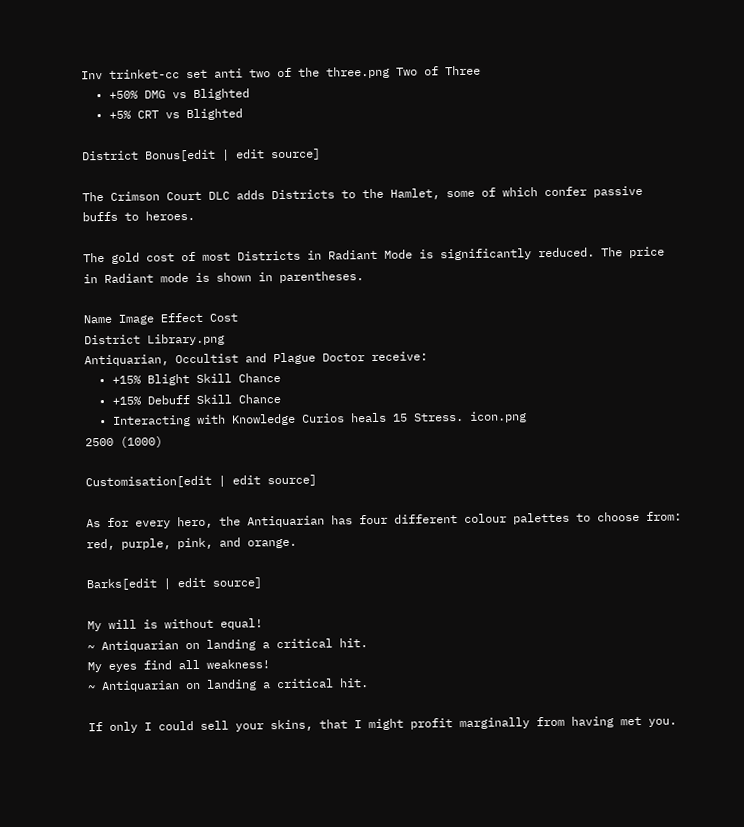Inv trinket-cc set anti two of the three.png Two of Three
  • +50% DMG vs Blighted
  • +5% CRT vs Blighted

District Bonus[edit | edit source]

The Crimson Court DLC adds Districts to the Hamlet, some of which confer passive buffs to heroes.

The gold cost of most Districts in Radiant Mode is significantly reduced. The price in Radiant mode is shown in parentheses.

Name Image Effect Cost
District Library.png
Antiquarian, Occultist and Plague Doctor receive:
  • +15% Blight Skill Chance
  • +15% Debuff Skill Chance
  • Interacting with Knowledge Curios heals 15 Stress. icon.png
2500 (1000)

Customisation[edit | edit source]

As for every hero, the Antiquarian has four different colour palettes to choose from: red, purple, pink, and orange.

Barks[edit | edit source]

My will is without equal!
~ Antiquarian on landing a critical hit.
My eyes find all weakness!
~ Antiquarian on landing a critical hit.

If only I could sell your skins, that I might profit marginally from having met you.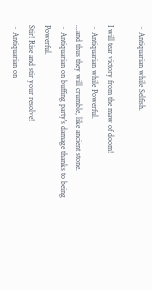~ Antiquarian while Selfish.

I will tear victory from the maw of doom!
~ Antiquarian while Powerful.
...and thus they will crumble, like ancient stone.
~ Antiquarian on buffing party's damage thanks to being Powerful.
Stir! Rise and stir your resolve!
~ Antiquarian on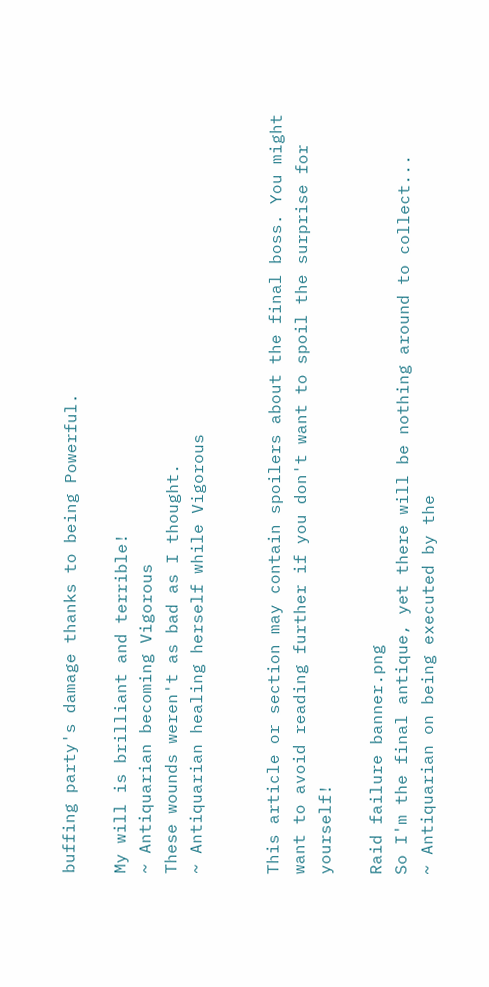buffing party's damage thanks to being Powerful.

My will is brilliant and terrible!
~ Antiquarian becoming Vigorous
These wounds weren't as bad as I thought.
~ Antiquarian healing herself while Vigorous


This article or section may contain spoilers about the final boss. You might want to avoid reading further if you don't want to spoil the surprise for yourself!

Raid failure banner.png
So I'm the final antique, yet there will be nothing around to collect...
~ Antiquarian on being executed by the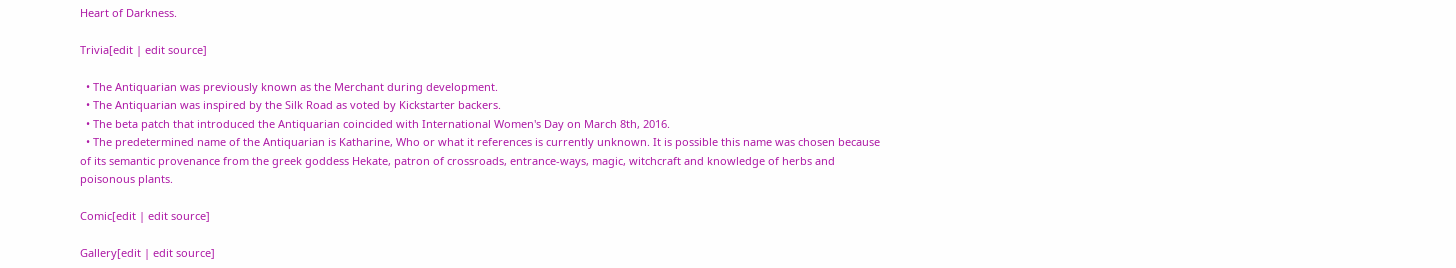Heart of Darkness.

Trivia[edit | edit source]

  • The Antiquarian was previously known as the Merchant during development.
  • The Antiquarian was inspired by the Silk Road as voted by Kickstarter backers.
  • The beta patch that introduced the Antiquarian coincided with International Women's Day on March 8th, 2016.
  • The predetermined name of the Antiquarian is Katharine, Who or what it references is currently unknown. It is possible this name was chosen because of its semantic provenance from the greek goddess Hekate, patron of crossroads, entrance-ways, magic, witchcraft and knowledge of herbs and poisonous plants.

Comic[edit | edit source]

Gallery[edit | edit source]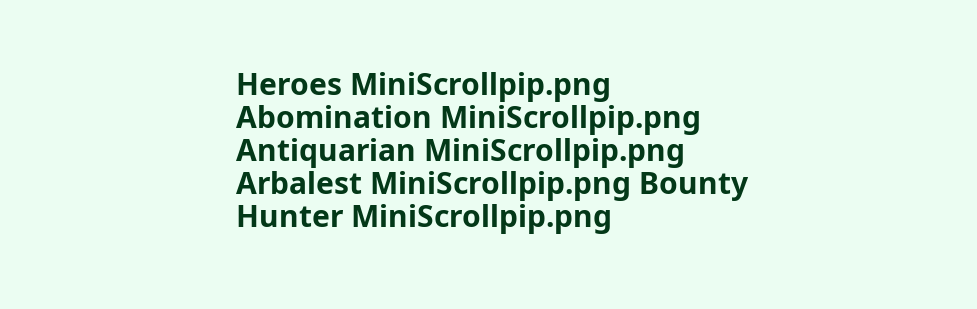Heroes MiniScrollpip.png Abomination MiniScrollpip.png Antiquarian MiniScrollpip.png Arbalest MiniScrollpip.png Bounty Hunter MiniScrollpip.png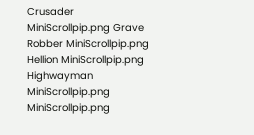Crusader MiniScrollpip.png Grave Robber MiniScrollpip.png Hellion MiniScrollpip.png Highwayman MiniScrollpip.png
MiniScrollpip.png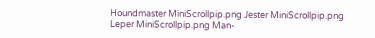Houndmaster MiniScrollpip.png Jester MiniScrollpip.png Leper MiniScrollpip.png Man-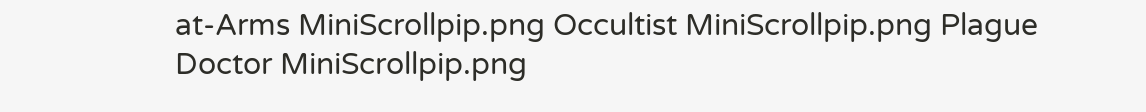at-Arms MiniScrollpip.png Occultist MiniScrollpip.png Plague Doctor MiniScrollpip.png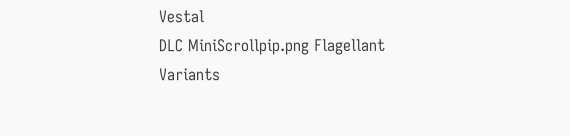Vestal
DLC MiniScrollpip.png Flagellant
Variants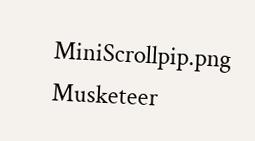MiniScrollpip.png Musketeer